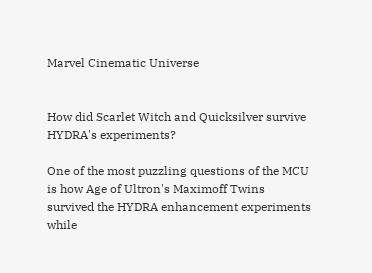Marvel Cinematic Universe


How did Scarlet Witch and Quicksilver survive HYDRA's experiments?

One of the most puzzling questions of the MCU is how Age of Ultron's Maximoff Twins survived the HYDRA enhancement experiments while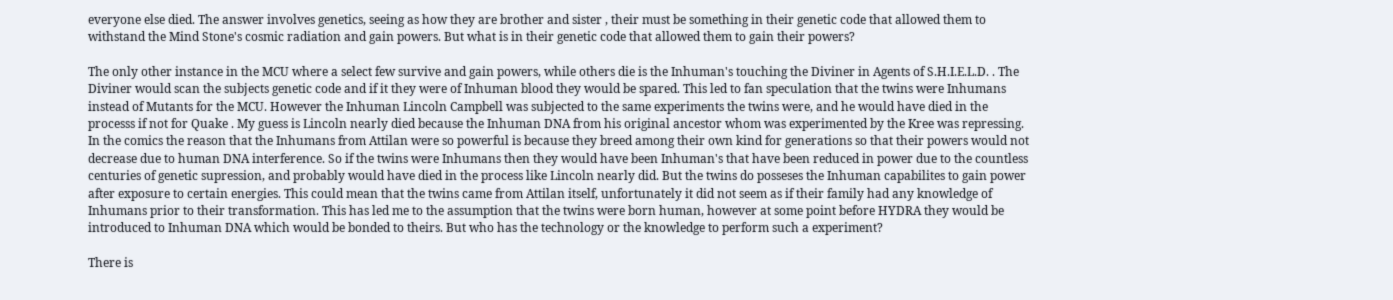everyone else died. The answer involves genetics, seeing as how they are brother and sister , their must be something in their genetic code that allowed them to withstand the Mind Stone's cosmic radiation and gain powers. But what is in their genetic code that allowed them to gain their powers?

The only other instance in the MCU where a select few survive and gain powers, while others die is the Inhuman's touching the Diviner in Agents of S.H.I.E.L.D. . The Diviner would scan the subjects genetic code and if it they were of Inhuman blood they would be spared. This led to fan speculation that the twins were Inhumans instead of Mutants for the MCU. However the Inhuman Lincoln Campbell was subjected to the same experiments the twins were, and he would have died in the processs if not for Quake . My guess is Lincoln nearly died because the Inhuman DNA from his original ancestor whom was experimented by the Kree was repressing. In the comics the reason that the Inhumans from Attilan were so powerful is because they breed among their own kind for generations so that their powers would not decrease due to human DNA interference. So if the twins were Inhumans then they would have been Inhuman's that have been reduced in power due to the countless centuries of genetic supression, and probably would have died in the process like Lincoln nearly did. But the twins do posseses the Inhuman capabilites to gain power after exposure to certain energies. This could mean that the twins came from Attilan itself, unfortunately it did not seem as if their family had any knowledge of Inhumans prior to their transformation. This has led me to the assumption that the twins were born human, however at some point before HYDRA they would be introduced to Inhuman DNA which would be bonded to theirs. But who has the technology or the knowledge to perform such a experiment?

There is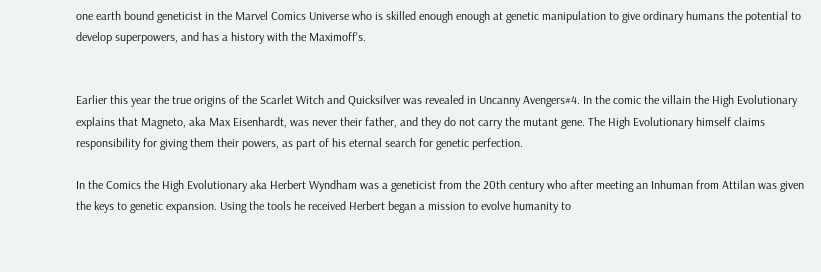one earth bound geneticist in the Marvel Comics Universe who is skilled enough enough at genetic manipulation to give ordinary humans the potential to develop superpowers, and has a history with the Maximoff's.


Earlier this year the true origins of the Scarlet Witch and Quicksilver was revealed in Uncanny Avengers#4. In the comic the villain the High Evolutionary explains that Magneto, aka Max Eisenhardt, was never their father, and they do not carry the mutant gene. The High Evolutionary himself claims responsibility for giving them their powers, as part of his eternal search for genetic perfection.

In the Comics the High Evolutionary aka Herbert Wyndham was a geneticist from the 20th century who after meeting an Inhuman from Attilan was given the keys to genetic expansion. Using the tools he received Herbert began a mission to evolve humanity to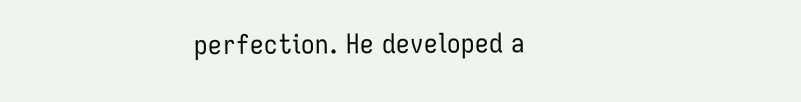perfection. He developed a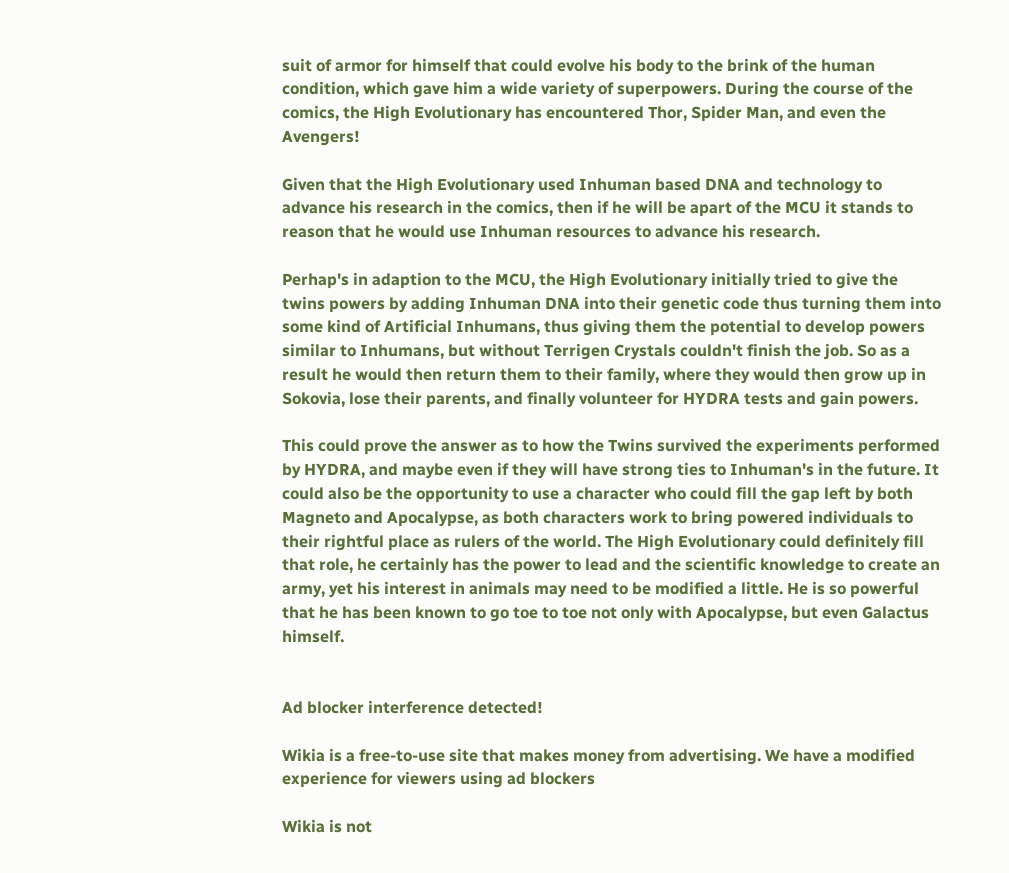suit of armor for himself that could evolve his body to the brink of the human condition, which gave him a wide variety of superpowers. During the course of the comics, the High Evolutionary has encountered Thor, Spider Man, and even the Avengers!

Given that the High Evolutionary used Inhuman based DNA and technology to advance his research in the comics, then if he will be apart of the MCU it stands to reason that he would use Inhuman resources to advance his research.

Perhap's in adaption to the MCU, the High Evolutionary initially tried to give the twins powers by adding Inhuman DNA into their genetic code thus turning them into some kind of Artificial Inhumans, thus giving them the potential to develop powers similar to Inhumans, but without Terrigen Crystals couldn't finish the job. So as a result he would then return them to their family, where they would then grow up in Sokovia, lose their parents, and finally volunteer for HYDRA tests and gain powers.

This could prove the answer as to how the Twins survived the experiments performed by HYDRA, and maybe even if they will have strong ties to Inhuman's in the future. It could also be the opportunity to use a character who could fill the gap left by both Magneto and Apocalypse, as both characters work to bring powered individuals to their rightful place as rulers of the world. The High Evolutionary could definitely fill that role, he certainly has the power to lead and the scientific knowledge to create an army, yet his interest in animals may need to be modified a little. He is so powerful that he has been known to go toe to toe not only with Apocalypse, but even Galactus himself.


Ad blocker interference detected!

Wikia is a free-to-use site that makes money from advertising. We have a modified experience for viewers using ad blockers

Wikia is not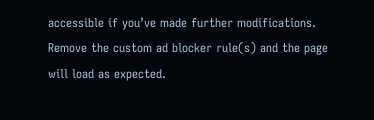accessible if you’ve made further modifications. Remove the custom ad blocker rule(s) and the page will load as expected.